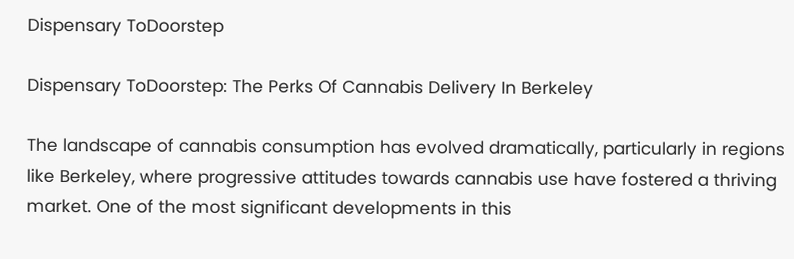Dispensary ToDoorstep

Dispensary ToDoorstep: The Perks Of Cannabis Delivery In Berkeley

The landscape of cannabis consumption has evolved dramatically, particularly in regions like Berkeley, where progressive attitudes towards cannabis use have fostered a thriving market. One of the most significant developments in this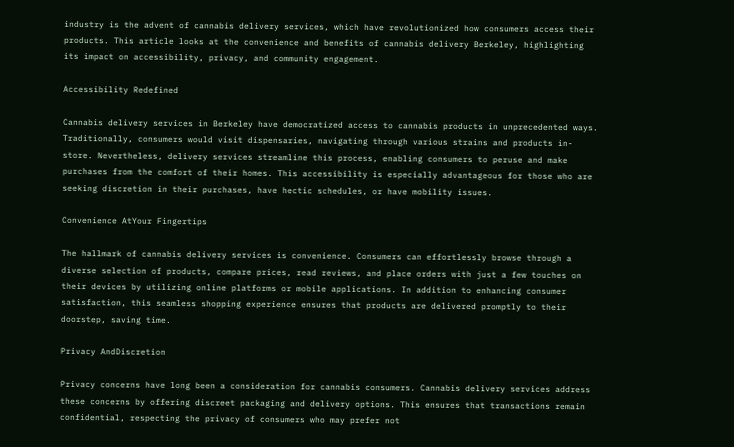industry is the advent of cannabis delivery services, which have revolutionized how consumers access their products. This article looks at the convenience and benefits of cannabis delivery Berkeley, highlighting its impact on accessibility, privacy, and community engagement.

Accessibility Redefined

Cannabis delivery services in Berkeley have democratized access to cannabis products in unprecedented ways. Traditionally, consumers would visit dispensaries, navigating through various strains and products in-store. Nevertheless, delivery services streamline this process, enabling consumers to peruse and make purchases from the comfort of their homes. This accessibility is especially advantageous for those who are seeking discretion in their purchases, have hectic schedules, or have mobility issues.

Convenience AtYour Fingertips

The hallmark of cannabis delivery services is convenience. Consumers can effortlessly browse through a diverse selection of products, compare prices, read reviews, and place orders with just a few touches on their devices by utilizing online platforms or mobile applications. In addition to enhancing consumer satisfaction, this seamless shopping experience ensures that products are delivered promptly to their doorstep, saving time.

Privacy AndDiscretion

Privacy concerns have long been a consideration for cannabis consumers. Cannabis delivery services address these concerns by offering discreet packaging and delivery options. This ensures that transactions remain confidential, respecting the privacy of consumers who may prefer not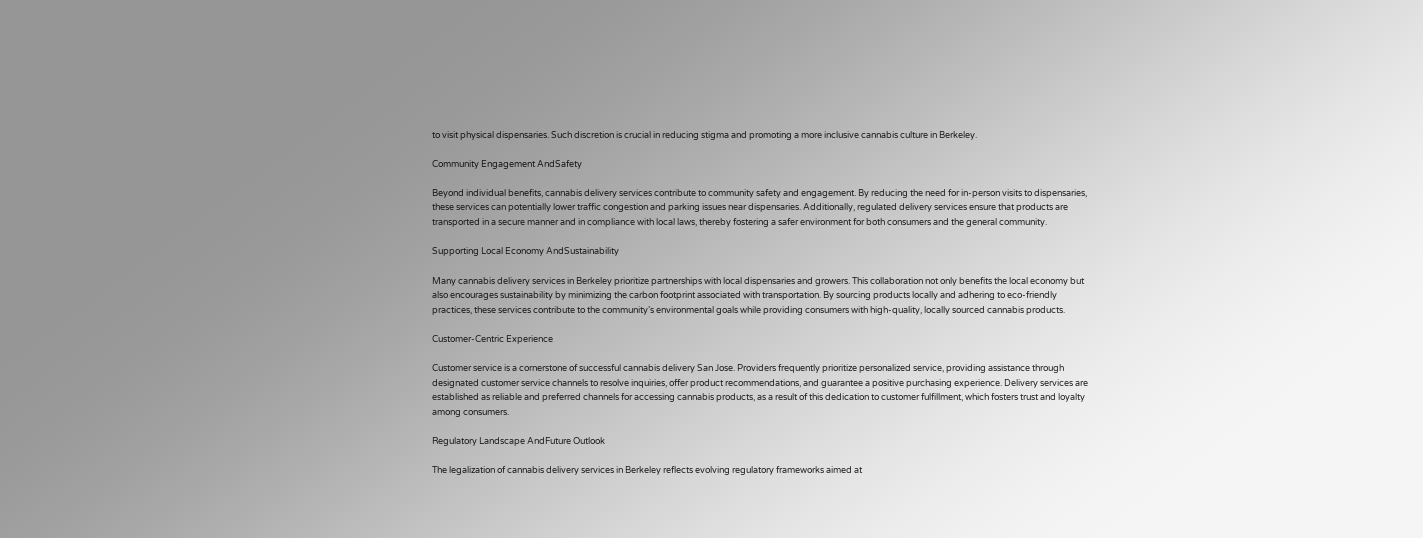to visit physical dispensaries. Such discretion is crucial in reducing stigma and promoting a more inclusive cannabis culture in Berkeley.

Community Engagement AndSafety

Beyond individual benefits, cannabis delivery services contribute to community safety and engagement. By reducing the need for in-person visits to dispensaries, these services can potentially lower traffic congestion and parking issues near dispensaries. Additionally, regulated delivery services ensure that products are transported in a secure manner and in compliance with local laws, thereby fostering a safer environment for both consumers and the general community.

Supporting Local Economy AndSustainability

Many cannabis delivery services in Berkeley prioritize partnerships with local dispensaries and growers. This collaboration not only benefits the local economy but also encourages sustainability by minimizing the carbon footprint associated with transportation. By sourcing products locally and adhering to eco-friendly practices, these services contribute to the community’s environmental goals while providing consumers with high-quality, locally sourced cannabis products.

Customer-Centric Experience

Customer service is a cornerstone of successful cannabis delivery San Jose. Providers frequently prioritize personalized service, providing assistance through designated customer service channels to resolve inquiries, offer product recommendations, and guarantee a positive purchasing experience. Delivery services are established as reliable and preferred channels for accessing cannabis products, as a result of this dedication to customer fulfillment, which fosters trust and loyalty among consumers.

Regulatory Landscape AndFuture Outlook

The legalization of cannabis delivery services in Berkeley reflects evolving regulatory frameworks aimed at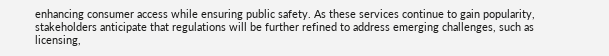enhancing consumer access while ensuring public safety. As these services continue to gain popularity, stakeholders anticipate that regulations will be further refined to address emerging challenges, such as licensing,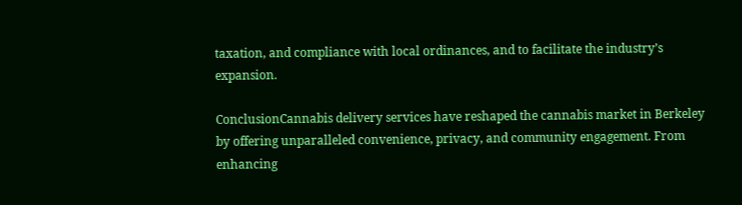taxation, and compliance with local ordinances, and to facilitate the industry’s expansion.

ConclusionCannabis delivery services have reshaped the cannabis market in Berkeley by offering unparalleled convenience, privacy, and community engagement. From enhancing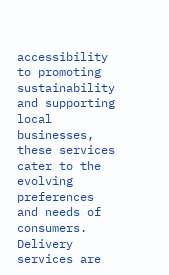accessibility to promoting sustainability and supporting local businesses, these services cater to the evolving preferences and needs of consumers. Delivery services are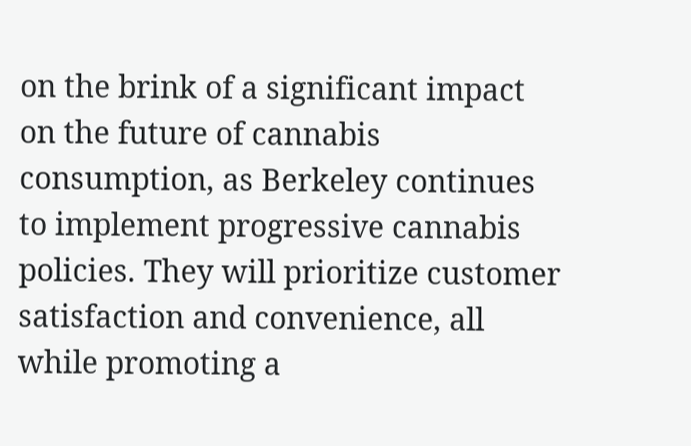on the brink of a significant impact on the future of cannabis consumption, as Berkeley continues to implement progressive cannabis policies. They will prioritize customer satisfaction and convenience, all while promoting a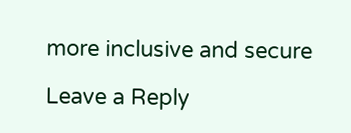more inclusive and secure

Leave a Reply